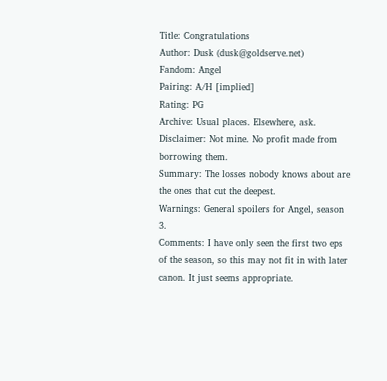Title: Congratulations
Author: Dusk (dusk@goldserve.net)
Fandom: Angel
Pairing: A/H [implied]
Rating: PG
Archive: Usual places. Elsewhere, ask.
Disclaimer: Not mine. No profit made from borrowing them.
Summary: The losses nobody knows about are the ones that cut the deepest.
Warnings: General spoilers for Angel, season 3.
Comments: I have only seen the first two eps of the season, so this may not fit in with later canon. It just seems appropriate.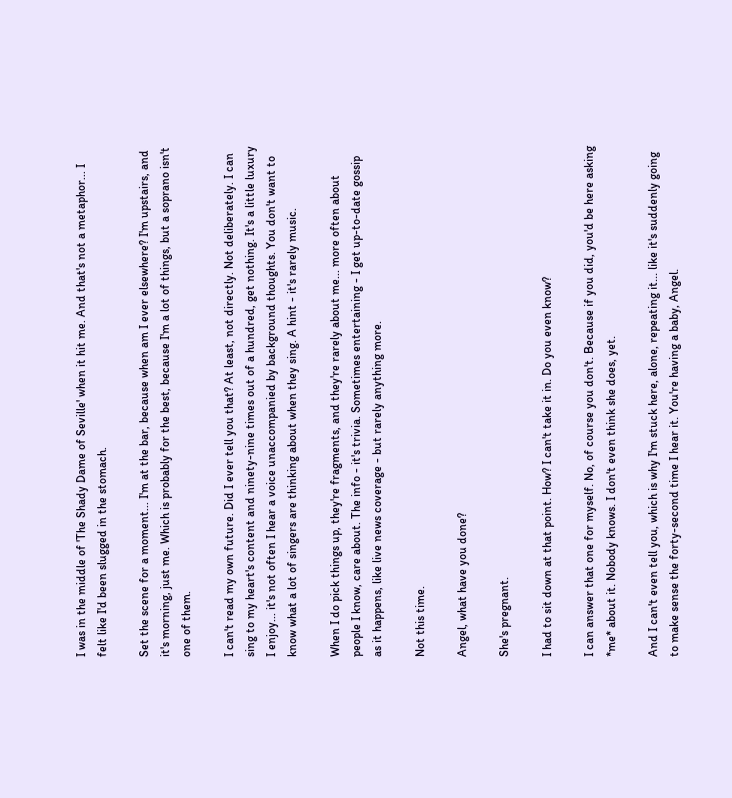I was in the middle of 'The Shady Dame of Seville' when it hit me. And that's not a metaphor... I felt like I'd been slugged in the stomach.

Set the scene for a moment... I'm at the bar, because when am I ever elsewhere? I'm upstairs, and it's morning, just me. Which is probably for the best, because I'm a lot of things, but a soprano isn't one of them.

I can't read my own future. Did I ever tell you that? At least, not directly. Not deliberately. I can sing to my heart's content and ninety-nine times out of a hundred, get nothing. It's a little luxury I enjoy... it's not often I hear a voice unaccompanied by background thoughts. You don't want to know what a lot of singers are thinking about when they sing. A hint - it's rarely music.

When I do pick things up, they're fragments, and they're rarely about me... more often about people I know, care about. The info - it's trivia. Sometimes entertaining - I get up-to-date gossip as it happens, like live news coverage - but rarely anything more.

Not this time.

Angel, what have you done?

She's pregnant.

I had to sit down at that point. How? I can't take it in. Do you even know?

I can answer that one for myself. No, of course you don't. Because if you did, you'd be here asking *me* about it. Nobody knows. I don't even think she does, yet.

And I can't even tell you, which is why I'm stuck here, alone, repeating it... like it's suddenly going to make sense the forty-second time I hear it. You're having a baby, Angel.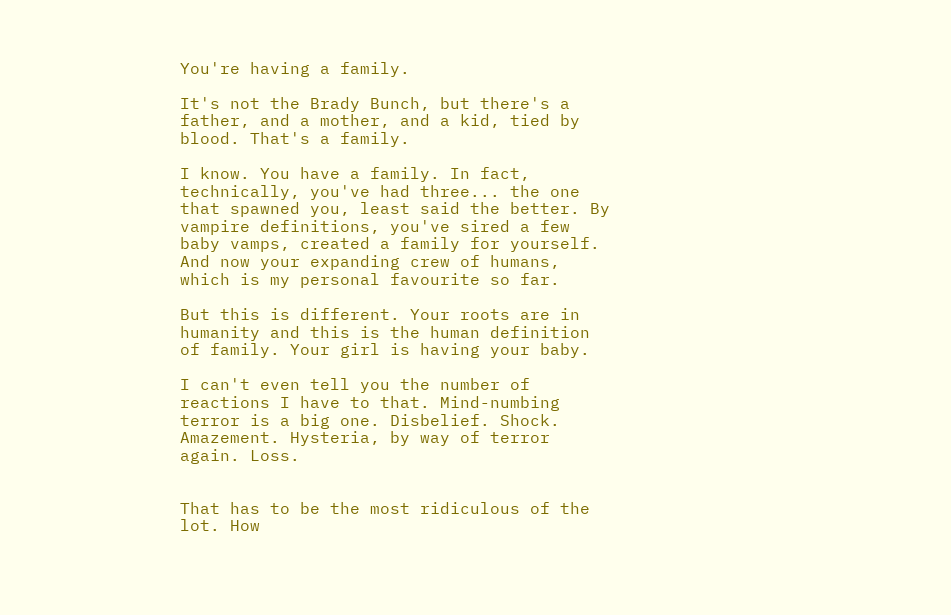You're having a family.

It's not the Brady Bunch, but there's a father, and a mother, and a kid, tied by blood. That's a family.

I know. You have a family. In fact, technically, you've had three... the one that spawned you, least said the better. By vampire definitions, you've sired a few baby vamps, created a family for yourself. And now your expanding crew of humans, which is my personal favourite so far.

But this is different. Your roots are in humanity and this is the human definition of family. Your girl is having your baby.

I can't even tell you the number of reactions I have to that. Mind-numbing terror is a big one. Disbelief. Shock. Amazement. Hysteria, by way of terror again. Loss.


That has to be the most ridiculous of the lot. How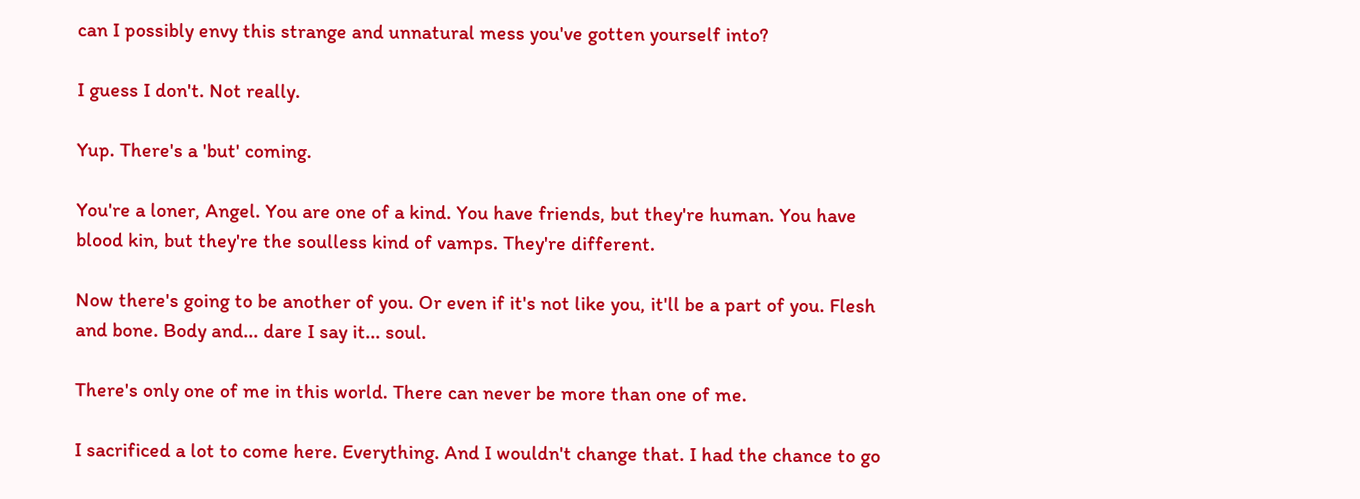can I possibly envy this strange and unnatural mess you've gotten yourself into?

I guess I don't. Not really.

Yup. There's a 'but' coming.

You're a loner, Angel. You are one of a kind. You have friends, but they're human. You have blood kin, but they're the soulless kind of vamps. They're different.

Now there's going to be another of you. Or even if it's not like you, it'll be a part of you. Flesh and bone. Body and... dare I say it... soul.

There's only one of me in this world. There can never be more than one of me.

I sacrificed a lot to come here. Everything. And I wouldn't change that. I had the chance to go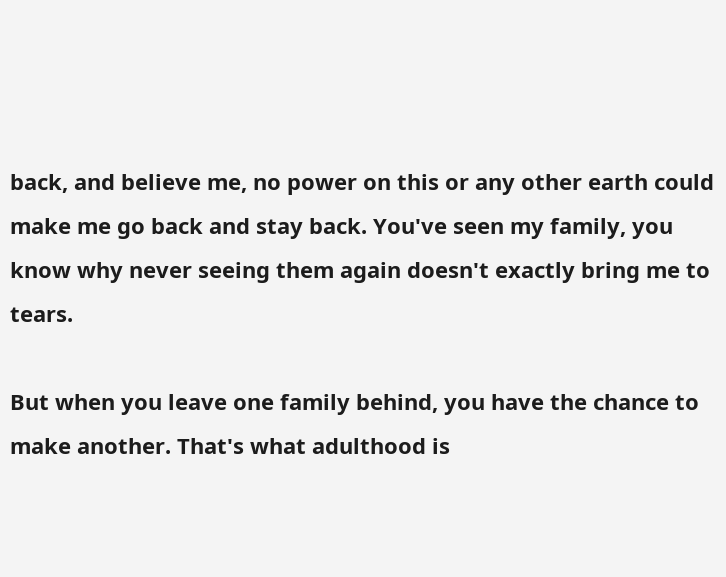back, and believe me, no power on this or any other earth could make me go back and stay back. You've seen my family, you know why never seeing them again doesn't exactly bring me to tears.

But when you leave one family behind, you have the chance to make another. That's what adulthood is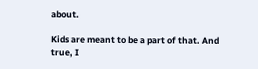about.

Kids are meant to be a part of that. And true, I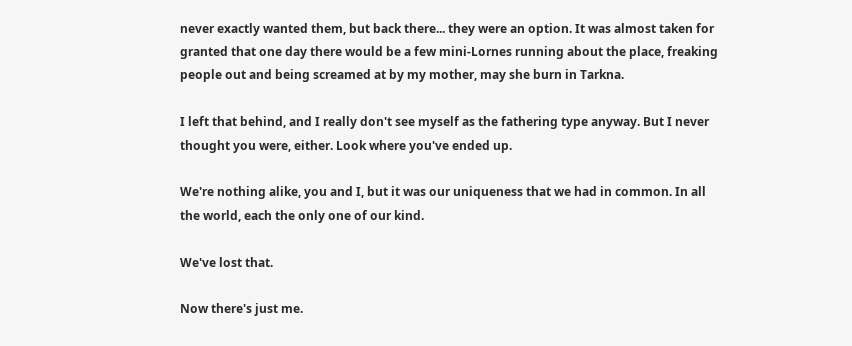never exactly wanted them, but back there... they were an option. It was almost taken for granted that one day there would be a few mini-Lornes running about the place, freaking people out and being screamed at by my mother, may she burn in Tarkna.

I left that behind, and I really don't see myself as the fathering type anyway. But I never thought you were, either. Look where you've ended up.

We're nothing alike, you and I, but it was our uniqueness that we had in common. In all the world, each the only one of our kind.

We've lost that.

Now there's just me.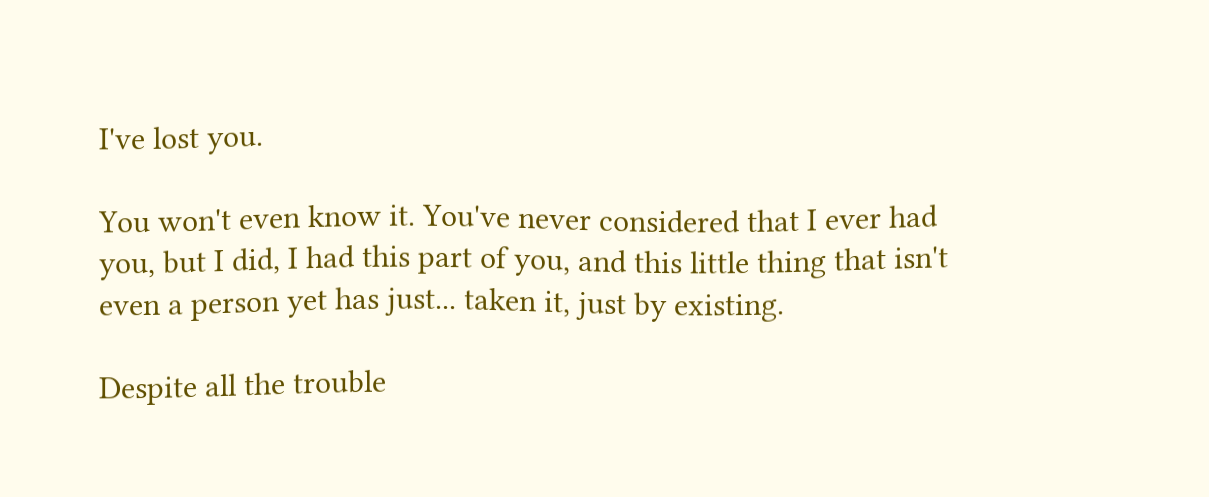I've lost you.

You won't even know it. You've never considered that I ever had you, but I did, I had this part of you, and this little thing that isn't even a person yet has just... taken it, just by existing.

Despite all the trouble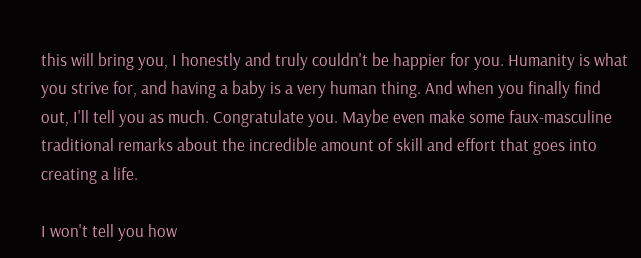this will bring you, I honestly and truly couldn't be happier for you. Humanity is what you strive for, and having a baby is a very human thing. And when you finally find out, I'll tell you as much. Congratulate you. Maybe even make some faux-masculine traditional remarks about the incredible amount of skill and effort that goes into creating a life.

I won't tell you how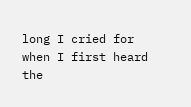long I cried for when I first heard the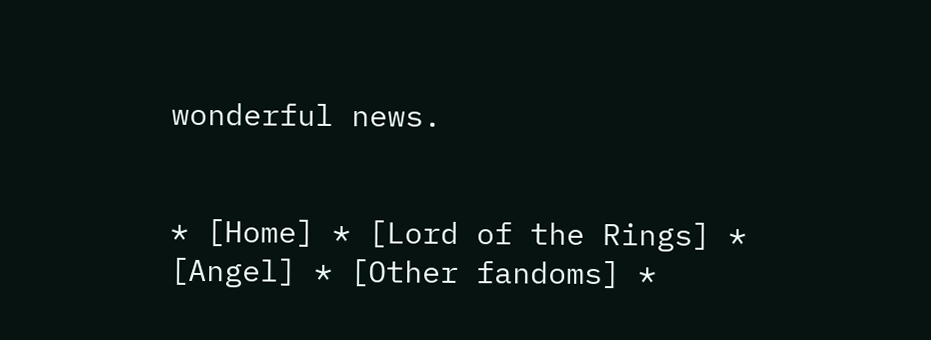wonderful news.


* [Home] * [Lord of the Rings] * [Angel] * [Other fandoms] *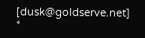[dusk@goldserve.net] *